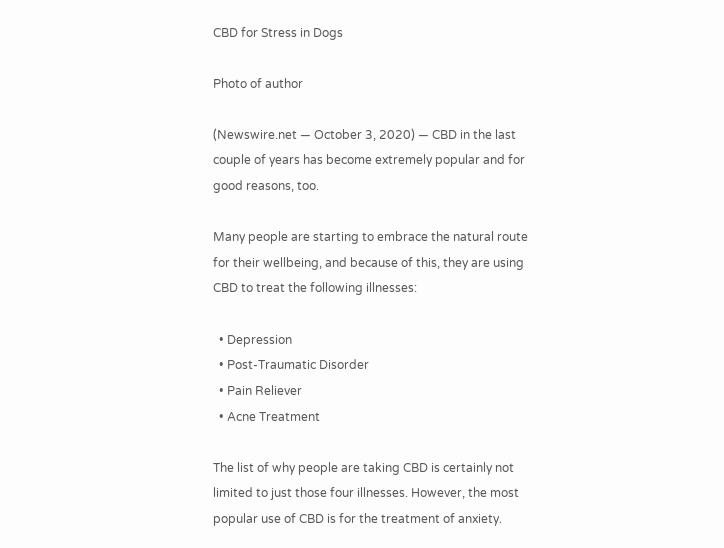CBD for Stress in Dogs

Photo of author

(Newswire.net — October 3, 2020) — CBD in the last couple of years has become extremely popular and for good reasons, too.

Many people are starting to embrace the natural route for their wellbeing, and because of this, they are using CBD to treat the following illnesses:

  • Depression
  • Post-Traumatic Disorder
  • Pain Reliever
  • Acne Treatment

The list of why people are taking CBD is certainly not limited to just those four illnesses. However, the most popular use of CBD is for the treatment of anxiety.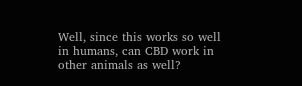Well, since this works so well in humans, can CBD work in other animals as well?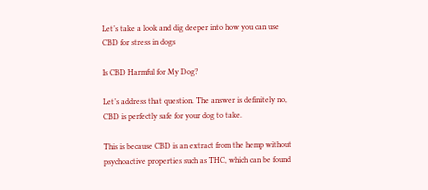Let’s take a look and dig deeper into how you can use CBD for stress in dogs

Is CBD Harmful for My Dog?

Let’s address that question. The answer is definitely no, CBD is perfectly safe for your dog to take.

This is because CBD is an extract from the hemp without psychoactive properties such as THC, which can be found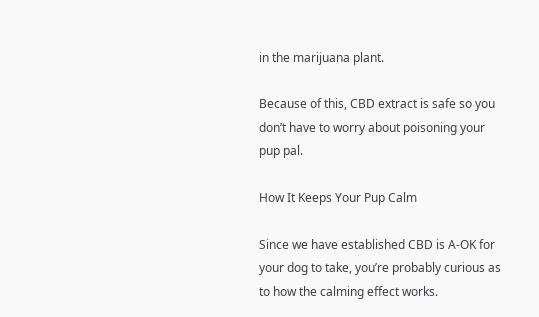in the marijuana plant.

Because of this, CBD extract is safe so you don’t have to worry about poisoning your pup pal.

How It Keeps Your Pup Calm

Since we have established CBD is A-OK for your dog to take, you’re probably curious as to how the calming effect works.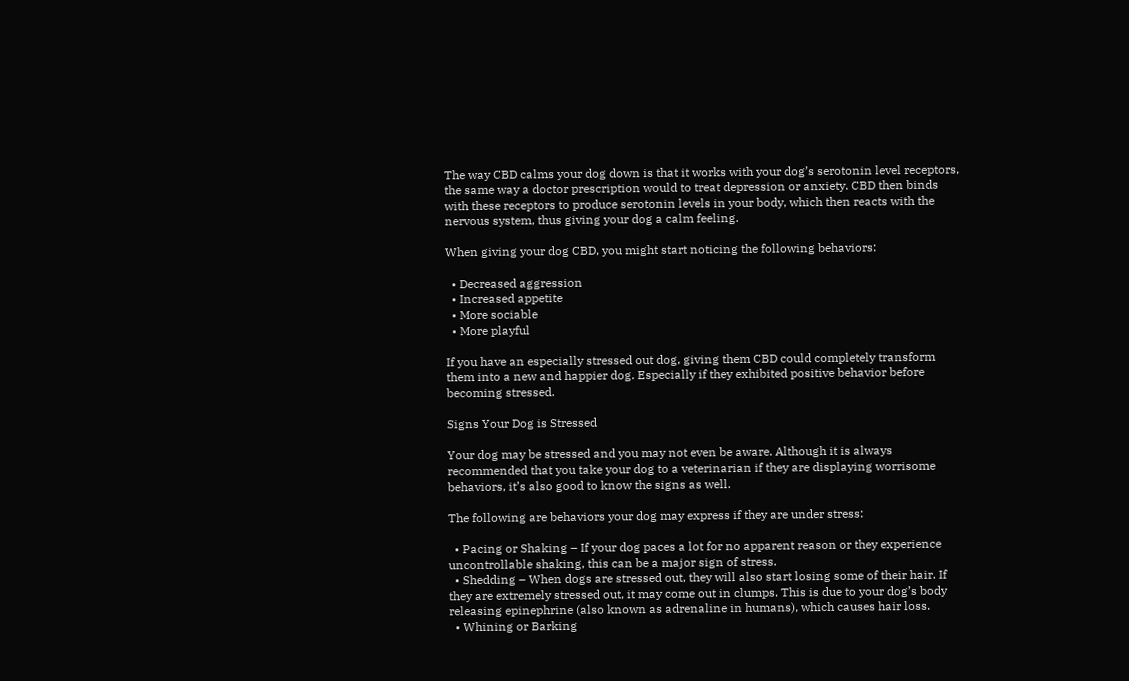The way CBD calms your dog down is that it works with your dog’s serotonin level receptors, the same way a doctor prescription would to treat depression or anxiety. CBD then binds with these receptors to produce serotonin levels in your body, which then reacts with the nervous system, thus giving your dog a calm feeling.

When giving your dog CBD, you might start noticing the following behaviors:

  • Decreased aggression
  • Increased appetite
  • More sociable
  • More playful

If you have an especially stressed out dog, giving them CBD could completely transform them into a new and happier dog. Especially if they exhibited positive behavior before becoming stressed.

Signs Your Dog is Stressed

Your dog may be stressed and you may not even be aware. Although it is always recommended that you take your dog to a veterinarian if they are displaying worrisome behaviors, it’s also good to know the signs as well.

The following are behaviors your dog may express if they are under stress:

  • Pacing or Shaking – If your dog paces a lot for no apparent reason or they experience uncontrollable shaking, this can be a major sign of stress.
  • Shedding – When dogs are stressed out, they will also start losing some of their hair. If they are extremely stressed out, it may come out in clumps. This is due to your dog’s body releasing epinephrine (also known as adrenaline in humans), which causes hair loss.
  • Whining or Barking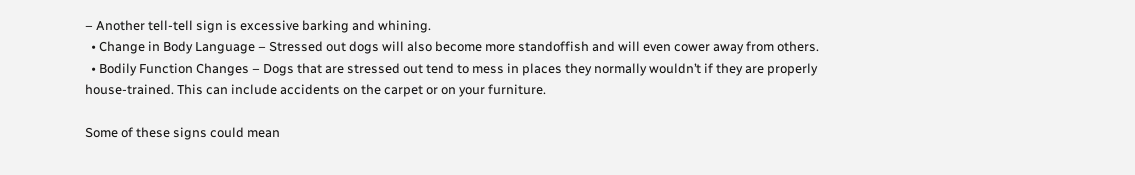– Another tell-tell sign is excessive barking and whining.
  • Change in Body Language – Stressed out dogs will also become more standoffish and will even cower away from others.
  • Bodily Function Changes – Dogs that are stressed out tend to mess in places they normally wouldn’t if they are properly house-trained. This can include accidents on the carpet or on your furniture.

Some of these signs could mean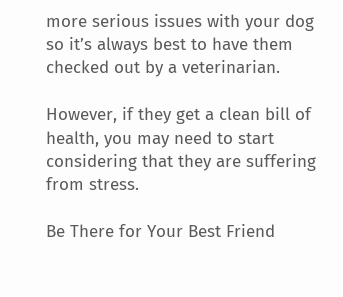more serious issues with your dog so it’s always best to have them checked out by a veterinarian.

However, if they get a clean bill of health, you may need to start considering that they are suffering from stress.

Be There for Your Best Friend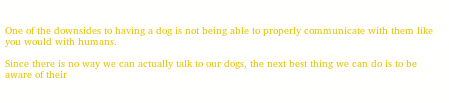One of the downsides to having a dog is not being able to properly communicate with them like you would with humans.

Since there is no way we can actually talk to our dogs, the next best thing we can do is to be aware of their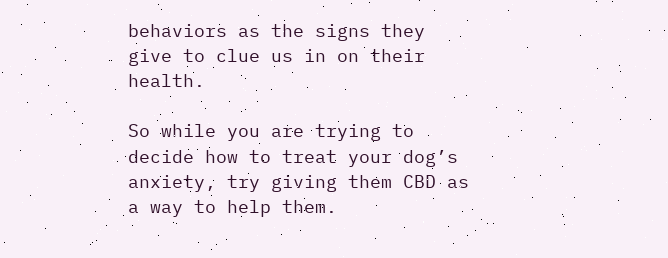behaviors as the signs they give to clue us in on their health.

So while you are trying to decide how to treat your dog’s anxiety, try giving them CBD as a way to help them.